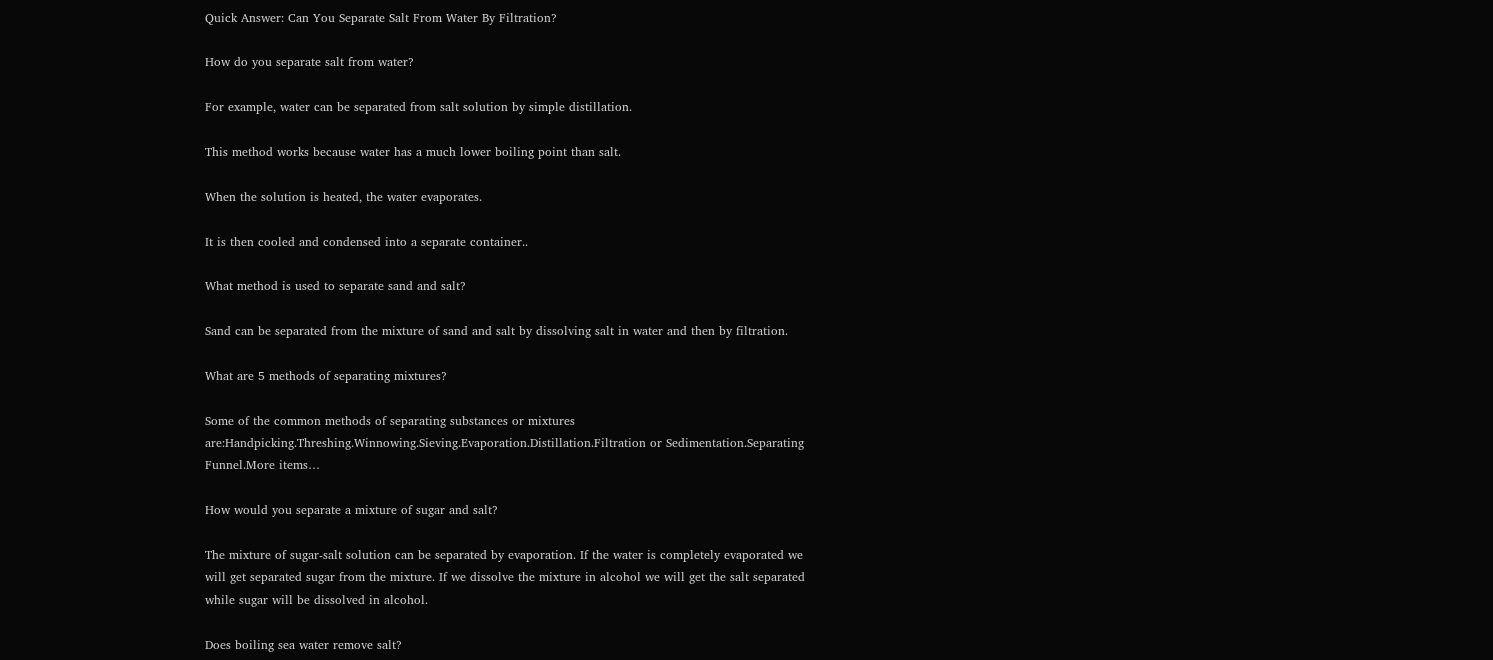Quick Answer: Can You Separate Salt From Water By Filtration?

How do you separate salt from water?

For example, water can be separated from salt solution by simple distillation.

This method works because water has a much lower boiling point than salt.

When the solution is heated, the water evaporates.

It is then cooled and condensed into a separate container..

What method is used to separate sand and salt?

Sand can be separated from the mixture of sand and salt by dissolving salt in water and then by filtration.

What are 5 methods of separating mixtures?

Some of the common methods of separating substances or mixtures are:Handpicking.Threshing.Winnowing.Sieving.Evaporation.Distillation.Filtration or Sedimentation.Separating Funnel.More items…

How would you separate a mixture of sugar and salt?

The mixture of sugar-salt solution can be separated by evaporation. If the water is completely evaporated we will get separated sugar from the mixture. If we dissolve the mixture in alcohol we will get the salt separated while sugar will be dissolved in alcohol.

Does boiling sea water remove salt?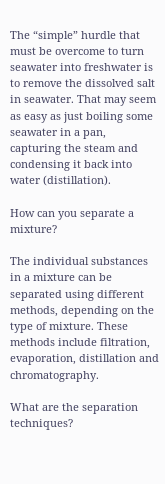The “simple” hurdle that must be overcome to turn seawater into freshwater is to remove the dissolved salt in seawater. That may seem as easy as just boiling some seawater in a pan, capturing the steam and condensing it back into water (distillation).

How can you separate a mixture?

The individual substances in a mixture can be separated using different methods, depending on the type of mixture. These methods include filtration, evaporation, distillation and chromatography.

What are the separation techniques?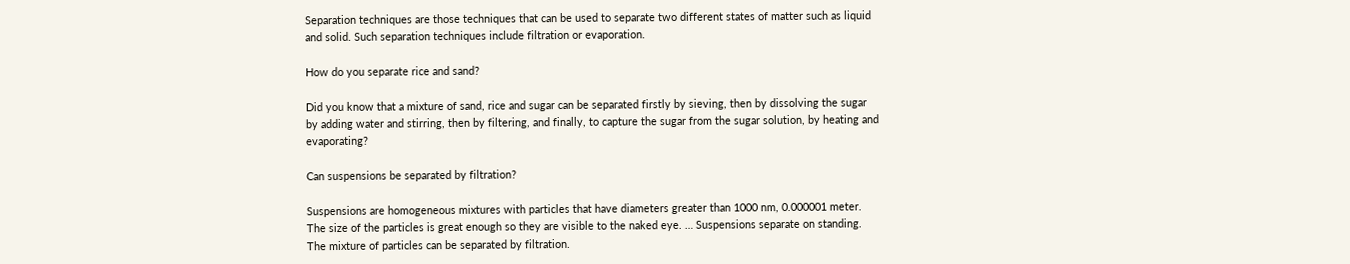Separation techniques are those techniques that can be used to separate two different states of matter such as liquid and solid. Such separation techniques include filtration or evaporation.

How do you separate rice and sand?

Did you know that a mixture of sand, rice and sugar can be separated firstly by sieving, then by dissolving the sugar by adding water and stirring, then by filtering, and finally, to capture the sugar from the sugar solution, by heating and evaporating?

Can suspensions be separated by filtration?

Suspensions are homogeneous mixtures with particles that have diameters greater than 1000 nm, 0.000001 meter. The size of the particles is great enough so they are visible to the naked eye. … Suspensions separate on standing. The mixture of particles can be separated by filtration.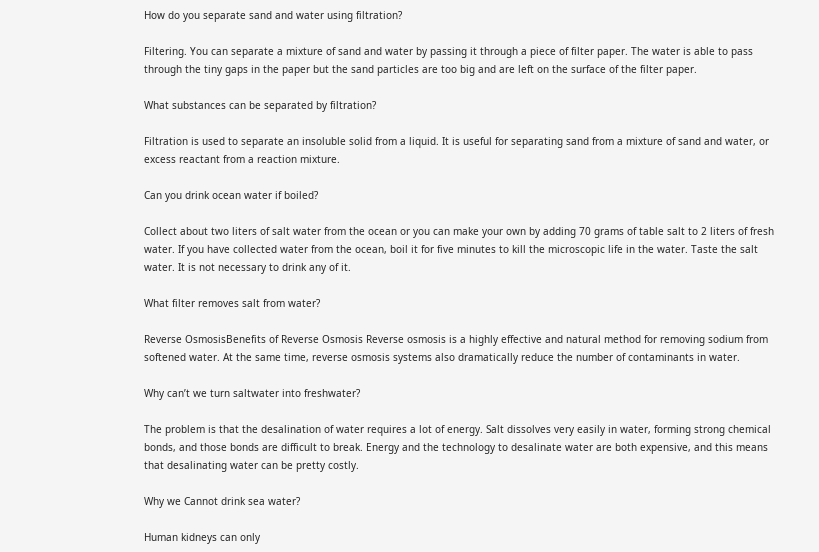How do you separate sand and water using filtration?

Filtering. You can separate a mixture of sand and water by passing it through a piece of filter paper. The water is able to pass through the tiny gaps in the paper but the sand particles are too big and are left on the surface of the filter paper.

What substances can be separated by filtration?

Filtration is used to separate an insoluble solid from a liquid. It is useful for separating sand from a mixture of sand and water, or excess reactant from a reaction mixture.

Can you drink ocean water if boiled?

Collect about two liters of salt water from the ocean or you can make your own by adding 70 grams of table salt to 2 liters of fresh water. If you have collected water from the ocean, boil it for five minutes to kill the microscopic life in the water. Taste the salt water. It is not necessary to drink any of it.

What filter removes salt from water?

Reverse OsmosisBenefits of Reverse Osmosis Reverse osmosis is a highly effective and natural method for removing sodium from softened water. At the same time, reverse osmosis systems also dramatically reduce the number of contaminants in water.

Why can’t we turn saltwater into freshwater?

The problem is that the desalination of water requires a lot of energy. Salt dissolves very easily in water, forming strong chemical bonds, and those bonds are difficult to break. Energy and the technology to desalinate water are both expensive, and this means that desalinating water can be pretty costly.

Why we Cannot drink sea water?

Human kidneys can only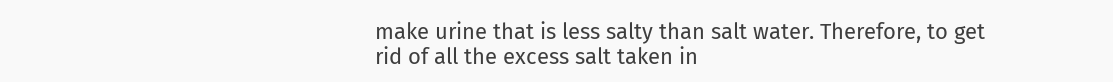make urine that is less salty than salt water. Therefore, to get rid of all the excess salt taken in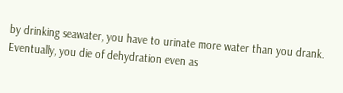by drinking seawater, you have to urinate more water than you drank. Eventually, you die of dehydration even as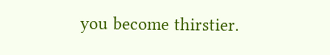you become thirstier.